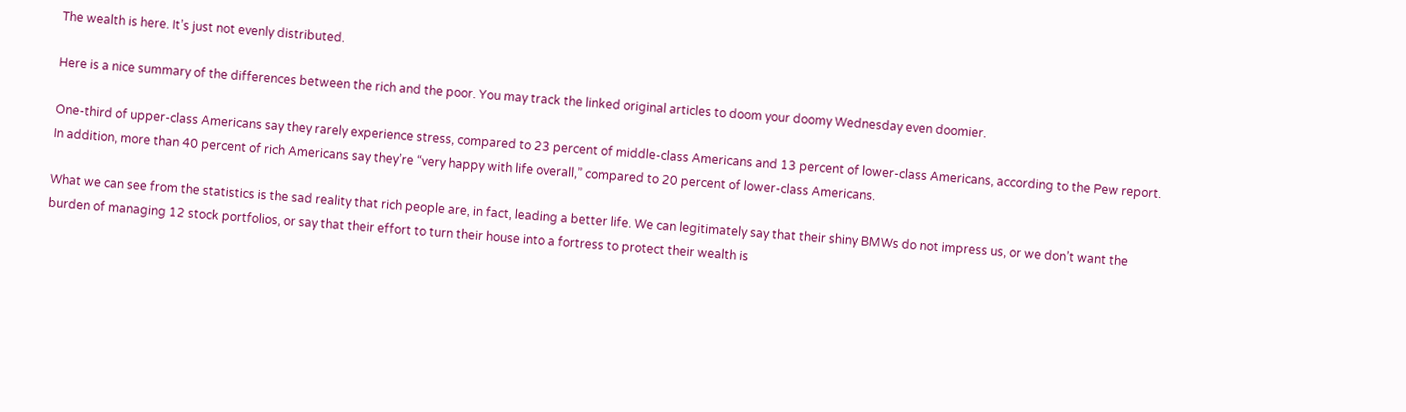The wealth is here. It’s just not evenly distributed.

Here is a nice summary of the differences between the rich and the poor. You may track the linked original articles to doom your doomy Wednesday even doomier.

One-third of upper-class Americans say they rarely experience stress, compared to 23 percent of middle-class Americans and 13 percent of lower-class Americans, according to the Pew report. In addition, more than 40 percent of rich Americans say they’re “very happy with life overall,” compared to 20 percent of lower-class Americans.

What we can see from the statistics is the sad reality that rich people are, in fact, leading a better life. We can legitimately say that their shiny BMWs do not impress us, or we don’t want the burden of managing 12 stock portfolios, or say that their effort to turn their house into a fortress to protect their wealth is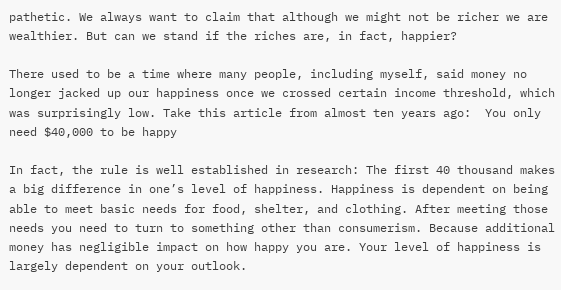pathetic. We always want to claim that although we might not be richer we are wealthier. But can we stand if the riches are, in fact, happier?

There used to be a time where many people, including myself, said money no longer jacked up our happiness once we crossed certain income threshold, which was surprisingly low. Take this article from almost ten years ago:  You only need $40,000 to be happy

In fact, the rule is well established in research: The first 40 thousand makes a big difference in one’s level of happiness. Happiness is dependent on being able to meet basic needs for food, shelter, and clothing. After meeting those needs you need to turn to something other than consumerism. Because additional money has negligible impact on how happy you are. Your level of happiness is largely dependent on your outlook.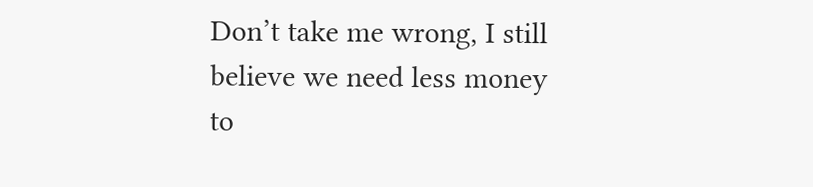Don’t take me wrong, I still believe we need less money to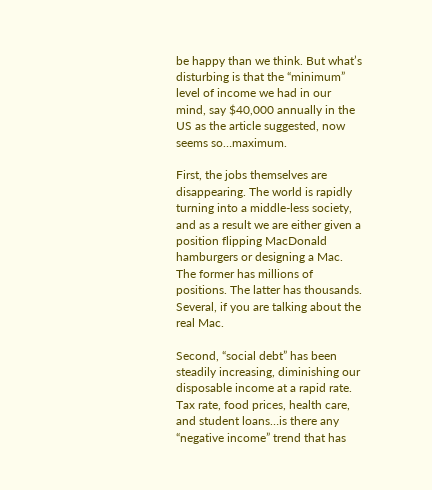be happy than we think. But what’s disturbing is that the “minimum” level of income we had in our mind, say $40,000 annually in the US as the article suggested, now seems so…maximum.

First, the jobs themselves are disappearing. The world is rapidly turning into a middle-less society, and as a result we are either given a position flipping MacDonald hamburgers or designing a Mac. The former has millions of positions. The latter has thousands. Several, if you are talking about the real Mac.

Second, “social debt” has been steadily increasing, diminishing our disposable income at a rapid rate. Tax rate, food prices, health care, and student loans…is there any “negative income” trend that has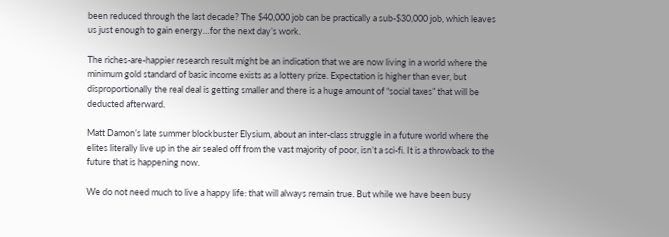been reduced through the last decade? The $40,000 job can be practically a sub-$30,000 job, which leaves us just enough to gain energy…for the next day’s work.

The riches-are-happier research result might be an indication that we are now living in a world where the minimum gold standard of basic income exists as a lottery prize. Expectation is higher than ever, but disproportionally the real deal is getting smaller and there is a huge amount of “social taxes” that will be deducted afterward.

Matt Damon’s late summer blockbuster Elysium, about an inter-class struggle in a future world where the elites literally live up in the air sealed off from the vast majority of poor, isn’t a sci-fi. It is a throwback to the future that is happening now.

We do not need much to live a happy life: that will always remain true. But while we have been busy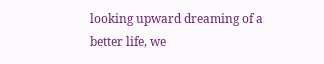looking upward dreaming of a better life, we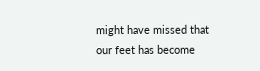might have missed that our feet has become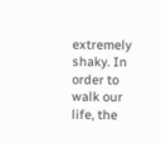extremely shaky. In order to walk our life, the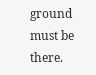ground must be there.